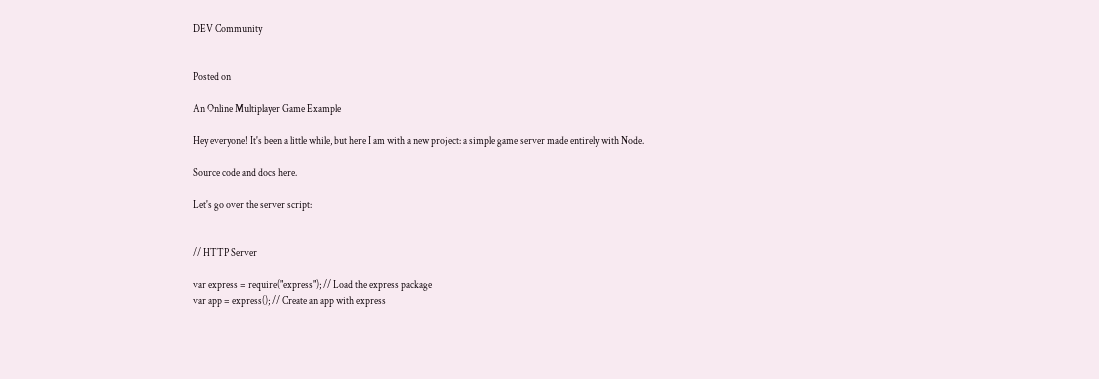DEV Community


Posted on

An Online Multiplayer Game Example

Hey everyone! It's been a little while, but here I am with a new project: a simple game server made entirely with Node.

Source code and docs here.

Let's go over the server script:


// HTTP Server

var express = require("express"); // Load the express package
var app = express(); // Create an app with express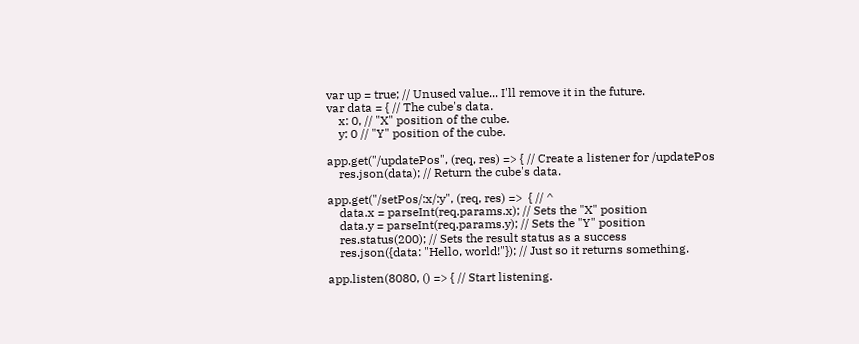var up = true; // Unused value... I'll remove it in the future.
var data = { // The cube's data.
    x: 0, // "X" position of the cube.
    y: 0 // "Y" position of the cube.

app.get("/updatePos", (req, res) => { // Create a listener for /updatePos
    res.json(data); // Return the cube's data.

app.get("/setPos/:x/:y", (req, res) =>  { // ^
    data.x = parseInt(req.params.x); // Sets the "X" position
    data.y = parseInt(req.params.y); // Sets the "Y" position
    res.status(200); // Sets the result status as a success
    res.json({data: "Hello, world!"}); // Just so it returns something.

app.listen(8080, () => { // Start listening.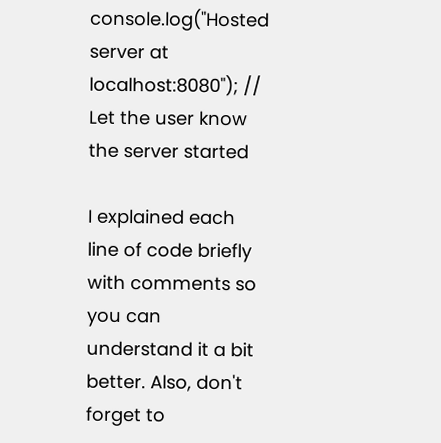console.log("Hosted server at localhost:8080"); // Let the user know the server started

I explained each line of code briefly with comments so you can understand it a bit better. Also, don't forget to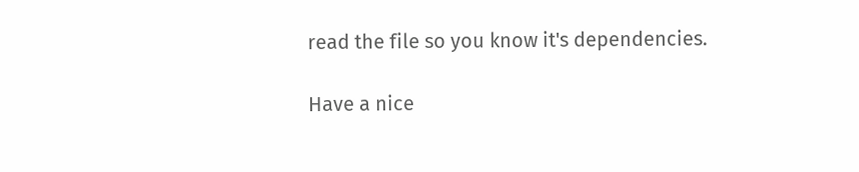read the file so you know it's dependencies.

Have a nice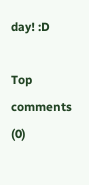day! :D

Top comments (0)